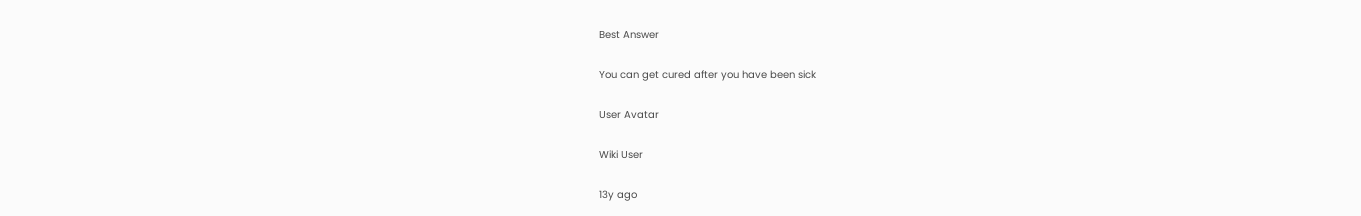Best Answer

You can get cured after you have been sick

User Avatar

Wiki User

13y ago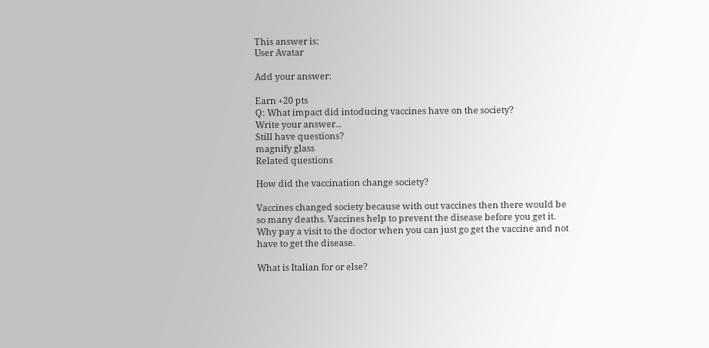This answer is:
User Avatar

Add your answer:

Earn +20 pts
Q: What impact did intoducing vaccines have on the society?
Write your answer...
Still have questions?
magnify glass
Related questions

How did the vaccination change society?

Vaccines changed society because with out vaccines then there would be so many deaths. Vaccines help to prevent the disease before you get it. Why pay a visit to the doctor when you can just go get the vaccine and not have to get the disease.

What is Italian for or else?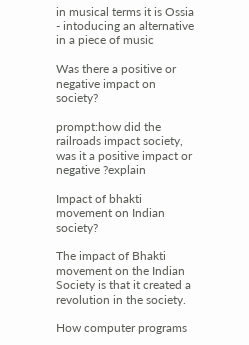in musical terms it is Ossia - intoducing an alternative in a piece of music

Was there a positive or negative impact on society?

prompt:how did the railroads impact society, was it a positive impact or negative ?explain

Impact of bhakti movement on Indian society?

The impact of Bhakti movement on the Indian Society is that it created a revolution in the society.

How computer programs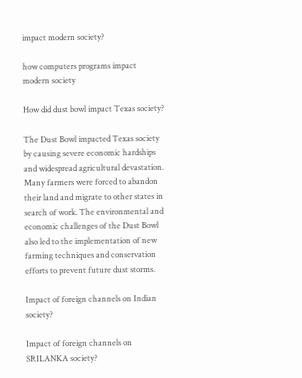impact modern society?

how computers programs impact modern society

How did dust bowl impact Texas society?

The Dust Bowl impacted Texas society by causing severe economic hardships and widespread agricultural devastation. Many farmers were forced to abandon their land and migrate to other states in search of work. The environmental and economic challenges of the Dust Bowl also led to the implementation of new farming techniques and conservation efforts to prevent future dust storms.

Impact of foreign channels on Indian society?

Impact of foreign channels on SRILANKA society?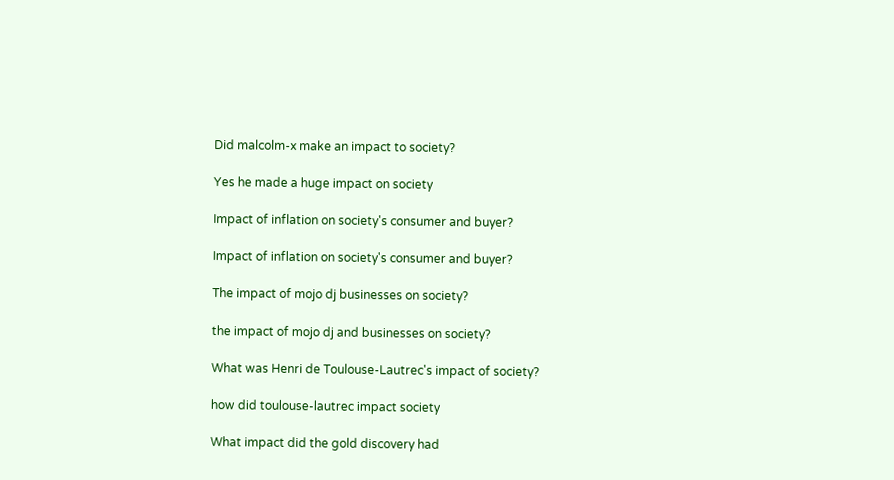Did malcolm-x make an impact to society?

Yes he made a huge impact on society

Impact of inflation on society's consumer and buyer?

Impact of inflation on society's consumer and buyer?

The impact of mojo dj businesses on society?

the impact of mojo dj and businesses on society?

What was Henri de Toulouse-Lautrec's impact of society?

how did toulouse-lautrec impact society

What impact did the gold discovery had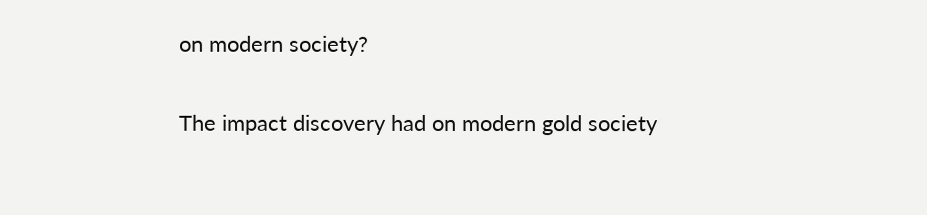on modern society?

The impact discovery had on modern gold society